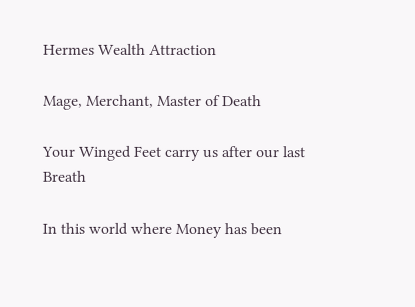Hermes Wealth Attraction

Mage, Merchant, Master of Death

Your Winged Feet carry us after our last Breath

In this world where Money has been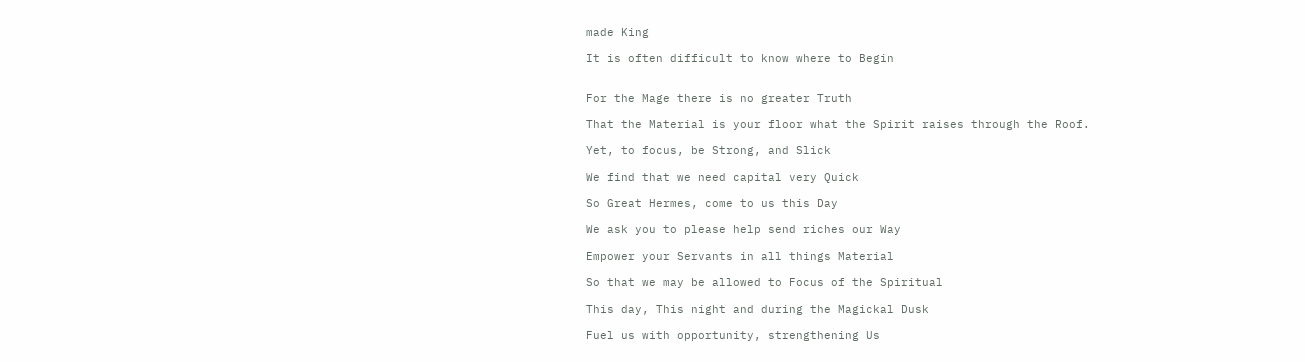made King

It is often difficult to know where to Begin


For the Mage there is no greater Truth

That the Material is your floor what the Spirit raises through the Roof.

Yet, to focus, be Strong, and Slick

We find that we need capital very Quick

So Great Hermes, come to us this Day

We ask you to please help send riches our Way

Empower your Servants in all things Material

So that we may be allowed to Focus of the Spiritual

This day, This night and during the Magickal Dusk

Fuel us with opportunity, strengthening Us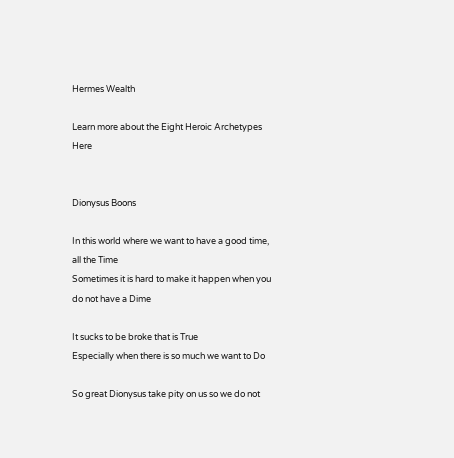Hermes Wealth

Learn more about the Eight Heroic Archetypes Here


Dionysus Boons

In this world where we want to have a good time, all the Time
Sometimes it is hard to make it happen when you do not have a Dime

It sucks to be broke that is True
Especially when there is so much we want to Do

So great Dionysus take pity on us so we do not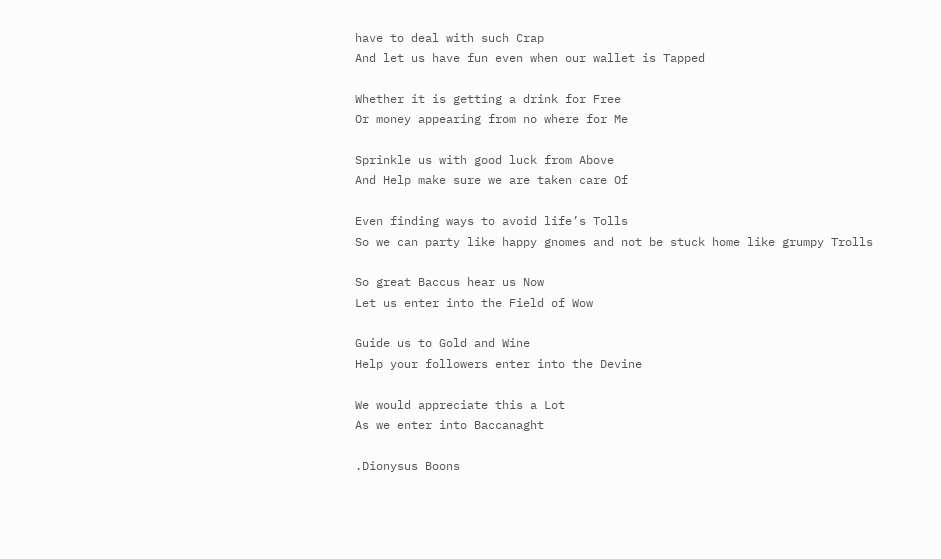have to deal with such Crap
And let us have fun even when our wallet is Tapped

Whether it is getting a drink for Free
Or money appearing from no where for Me

Sprinkle us with good luck from Above
And Help make sure we are taken care Of

Even finding ways to avoid life’s Tolls
So we can party like happy gnomes and not be stuck home like grumpy Trolls

So great Baccus hear us Now
Let us enter into the Field of Wow

Guide us to Gold and Wine
Help your followers enter into the Devine

We would appreciate this a Lot
As we enter into Baccanaght

.Dionysus Boons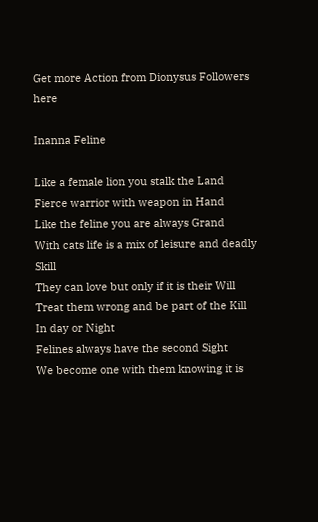Get more Action from Dionysus Followers here

Inanna Feline

Like a female lion you stalk the Land
Fierce warrior with weapon in Hand
Like the feline you are always Grand
With cats life is a mix of leisure and deadly Skill
They can love but only if it is their Will
Treat them wrong and be part of the Kill
In day or Night
Felines always have the second Sight
We become one with them knowing it is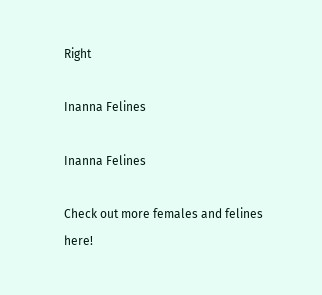Right

Inanna Felines

Inanna Felines

Check out more females and felines here!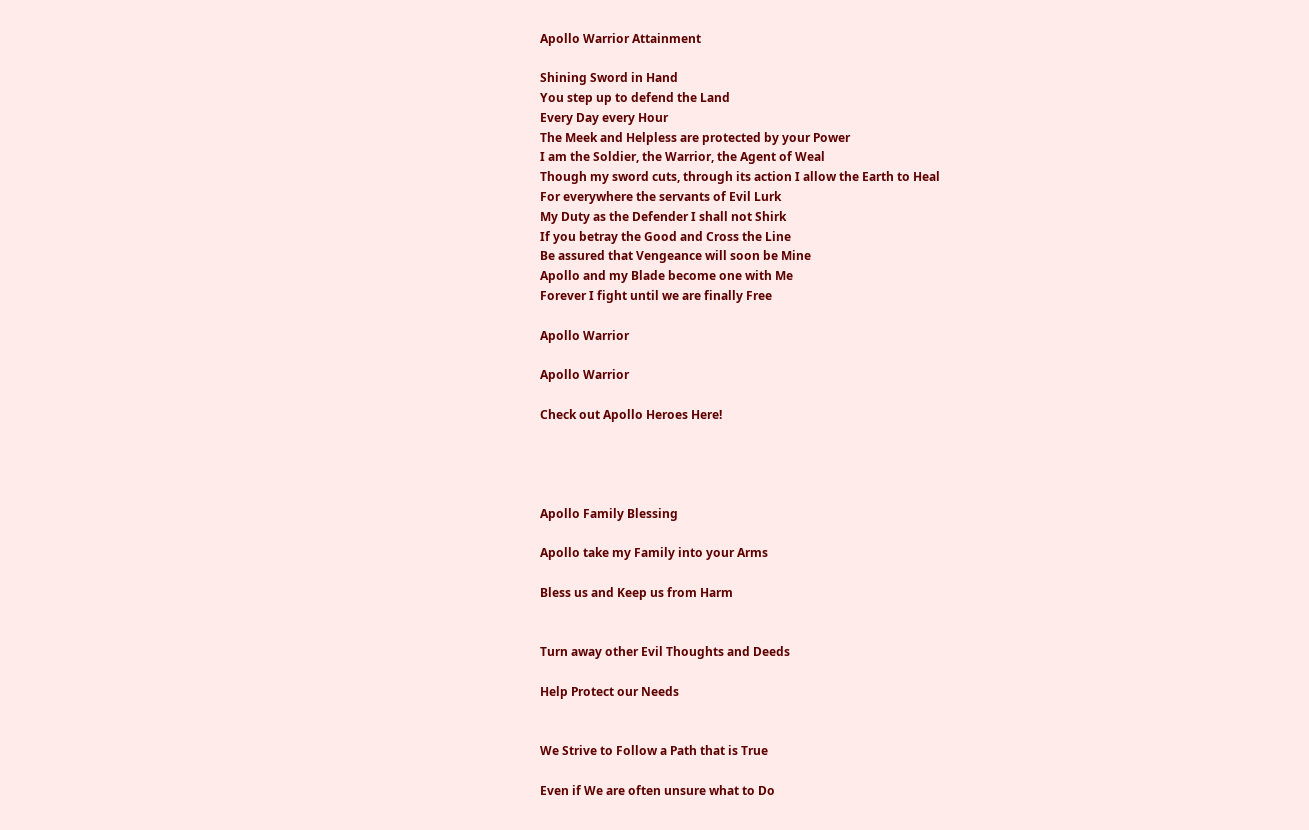Apollo Warrior Attainment

Shining Sword in Hand
You step up to defend the Land
Every Day every Hour
The Meek and Helpless are protected by your Power
I am the Soldier, the Warrior, the Agent of Weal
Though my sword cuts, through its action I allow the Earth to Heal
For everywhere the servants of Evil Lurk
My Duty as the Defender I shall not Shirk
If you betray the Good and Cross the Line
Be assured that Vengeance will soon be Mine
Apollo and my Blade become one with Me
Forever I fight until we are finally Free

Apollo Warrior

Apollo Warrior

Check out Apollo Heroes Here!




Apollo Family Blessing

Apollo take my Family into your Arms

Bless us and Keep us from Harm


Turn away other Evil Thoughts and Deeds

Help Protect our Needs


We Strive to Follow a Path that is True

Even if We are often unsure what to Do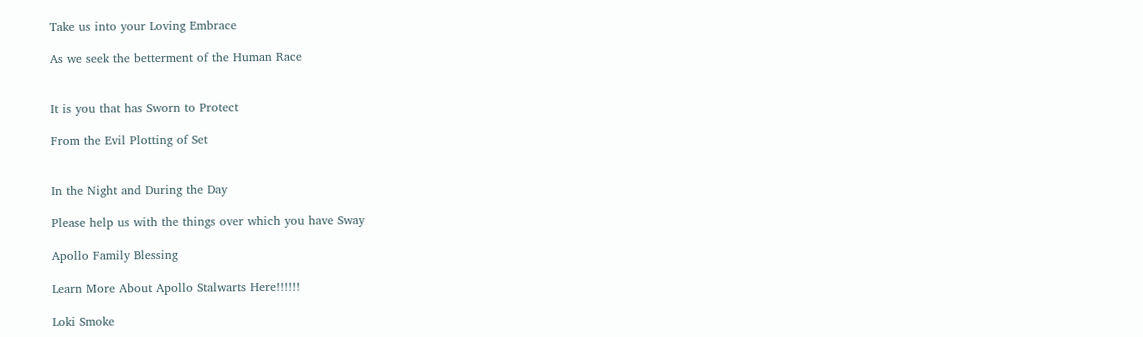Take us into your Loving Embrace

As we seek the betterment of the Human Race


It is you that has Sworn to Protect

From the Evil Plotting of Set


In the Night and During the Day

Please help us with the things over which you have Sway

Apollo Family Blessing

Learn More About Apollo Stalwarts Here!!!!!!

Loki Smoke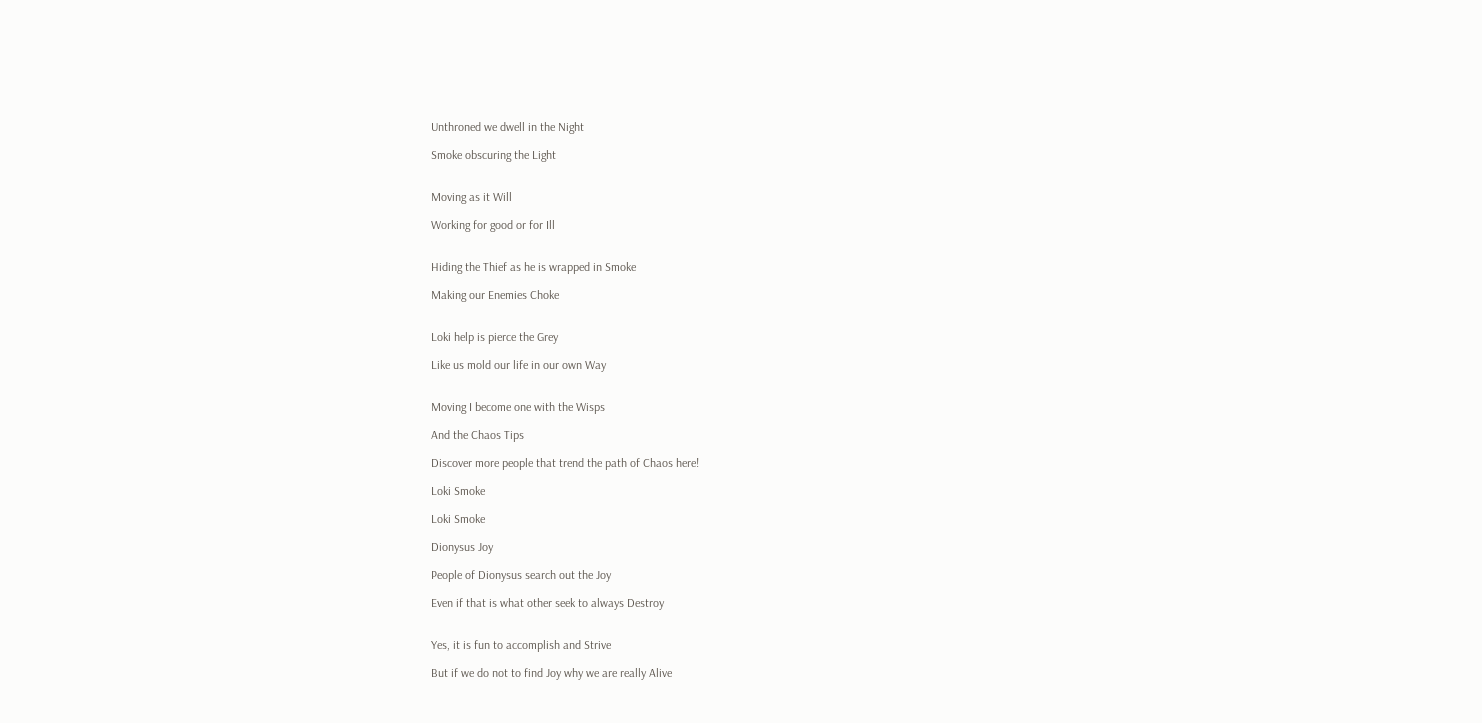Unthroned we dwell in the Night

Smoke obscuring the Light


Moving as it Will

Working for good or for Ill


Hiding the Thief as he is wrapped in Smoke

Making our Enemies Choke


Loki help is pierce the Grey

Like us mold our life in our own Way


Moving I become one with the Wisps

And the Chaos Tips

Discover more people that trend the path of Chaos here!

Loki Smoke

Loki Smoke

Dionysus Joy

People of Dionysus search out the Joy

Even if that is what other seek to always Destroy


Yes, it is fun to accomplish and Strive

But if we do not to find Joy why we are really Alive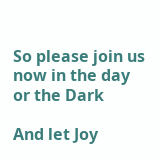So please join us now in the day or the Dark

And let Joy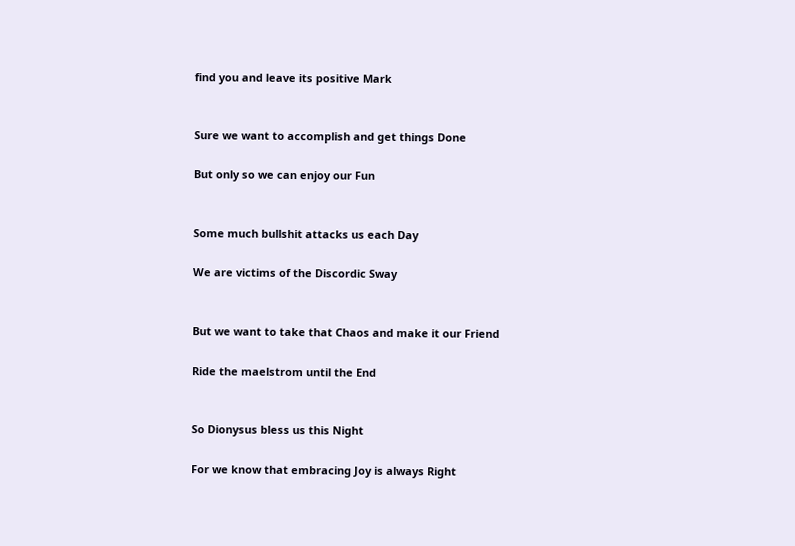find you and leave its positive Mark


Sure we want to accomplish and get things Done

But only so we can enjoy our Fun


Some much bullshit attacks us each Day

We are victims of the Discordic Sway


But we want to take that Chaos and make it our Friend

Ride the maelstrom until the End


So Dionysus bless us this Night

For we know that embracing Joy is always Right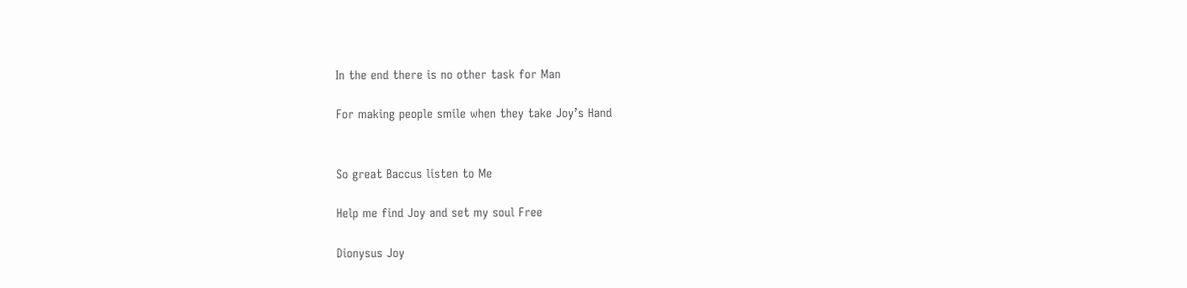In the end there is no other task for Man

For making people smile when they take Joy’s Hand


So great Baccus listen to Me

Help me find Joy and set my soul Free

Dionysus Joy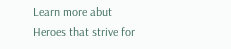Learn more abut Heroes that strive for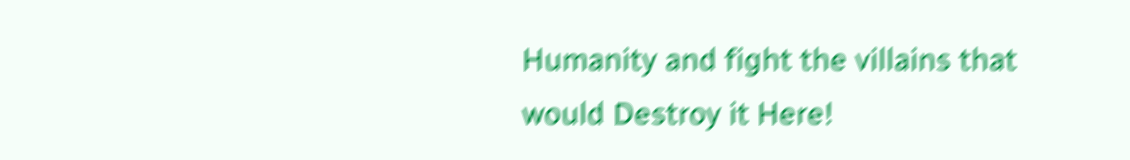Humanity and fight the villains that would Destroy it Here!